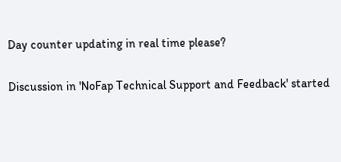Day counter updating in real time please?

Discussion in 'NoFap Technical Support and Feedback' started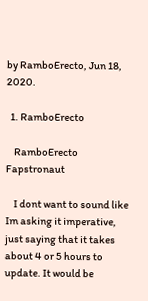by RamboErecto, Jun 18, 2020.

  1. RamboErecto

    RamboErecto Fapstronaut

    I dont want to sound like Im asking it imperative, just saying that it takes about 4 or 5 hours to update. It would be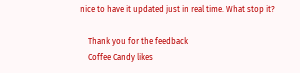nice to have it updated just in real time. What stop it?

    Thank you for the feedback
    Coffee Candy likes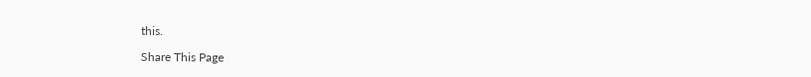this.

Share This Page